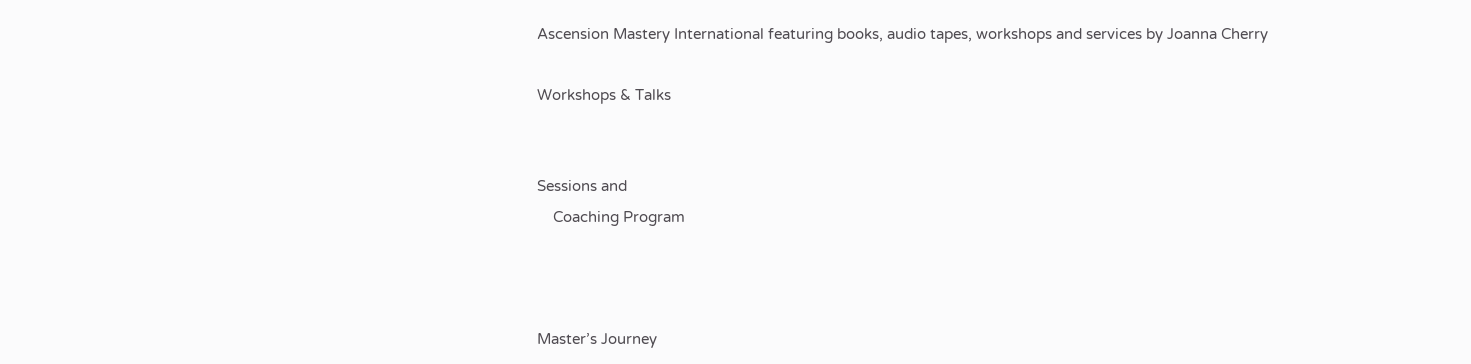Ascension Mastery International featuring books, audio tapes, workshops and services by Joanna Cherry

Workshops & Talks


Sessions and
    Coaching Program



Master’s Journey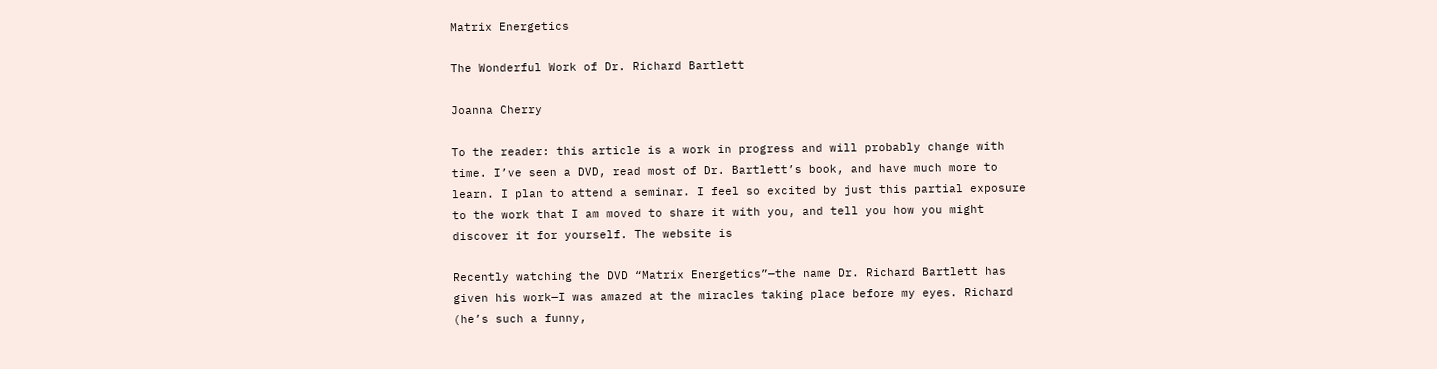Matrix Energetics

The Wonderful Work of Dr. Richard Bartlett

Joanna Cherry

To the reader: this article is a work in progress and will probably change with time. I’ve seen a DVD, read most of Dr. Bartlett’s book, and have much more to learn. I plan to attend a seminar. I feel so excited by just this partial exposure to the work that I am moved to share it with you, and tell you how you might discover it for yourself. The website is

Recently watching the DVD “Matrix Energetics”—the name Dr. Richard Bartlett has given his work—I was amazed at the miracles taking place before my eyes. Richard (he’s such a funny,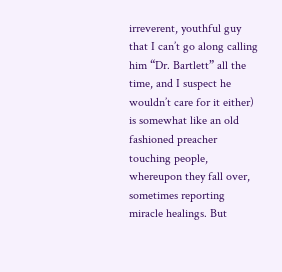irreverent, youthful guy that I can’t go along calling him “Dr. Bartlett” all the time, and I suspect he wouldn’t care for it either) is somewhat like an old fashioned preacher touching people, whereupon they fall over, sometimes reporting miracle healings. But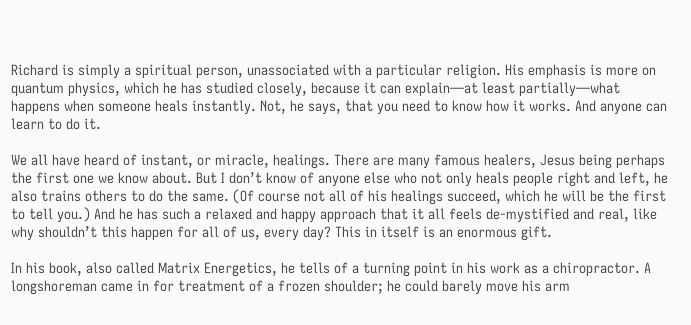Richard is simply a spiritual person, unassociated with a particular religion. His emphasis is more on quantum physics, which he has studied closely, because it can explain—at least partially—what happens when someone heals instantly. Not, he says, that you need to know how it works. And anyone can learn to do it.

We all have heard of instant, or miracle, healings. There are many famous healers, Jesus being perhaps the first one we know about. But I don’t know of anyone else who not only heals people right and left, he also trains others to do the same. (Of course not all of his healings succeed, which he will be the first to tell you.) And he has such a relaxed and happy approach that it all feels de-mystified and real, like why shouldn’t this happen for all of us, every day? This in itself is an enormous gift.

In his book, also called Matrix Energetics, he tells of a turning point in his work as a chiropractor. A longshoreman came in for treatment of a frozen shoulder; he could barely move his arm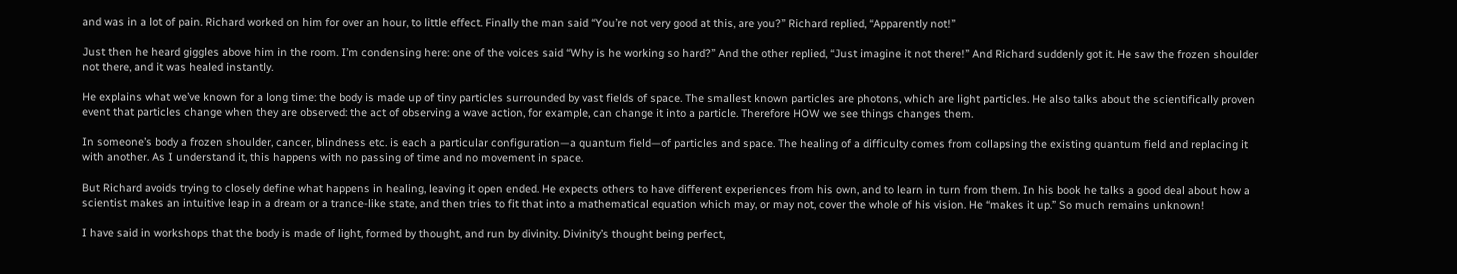and was in a lot of pain. Richard worked on him for over an hour, to little effect. Finally the man said “You’re not very good at this, are you?” Richard replied, “Apparently not!”

Just then he heard giggles above him in the room. I’m condensing here: one of the voices said “Why is he working so hard?” And the other replied, “Just imagine it not there!” And Richard suddenly got it. He saw the frozen shoulder not there, and it was healed instantly.

He explains what we’ve known for a long time: the body is made up of tiny particles surrounded by vast fields of space. The smallest known particles are photons, which are light particles. He also talks about the scientifically proven event that particles change when they are observed: the act of observing a wave action, for example, can change it into a particle. Therefore HOW we see things changes them.

In someone’s body a frozen shoulder, cancer, blindness etc. is each a particular configuration—a quantum field—of particles and space. The healing of a difficulty comes from collapsing the existing quantum field and replacing it with another. As I understand it, this happens with no passing of time and no movement in space.

But Richard avoids trying to closely define what happens in healing, leaving it open ended. He expects others to have different experiences from his own, and to learn in turn from them. In his book he talks a good deal about how a scientist makes an intuitive leap in a dream or a trance-like state, and then tries to fit that into a mathematical equation which may, or may not, cover the whole of his vision. He “makes it up.” So much remains unknown!

I have said in workshops that the body is made of light, formed by thought, and run by divinity. Divinity’s thought being perfect,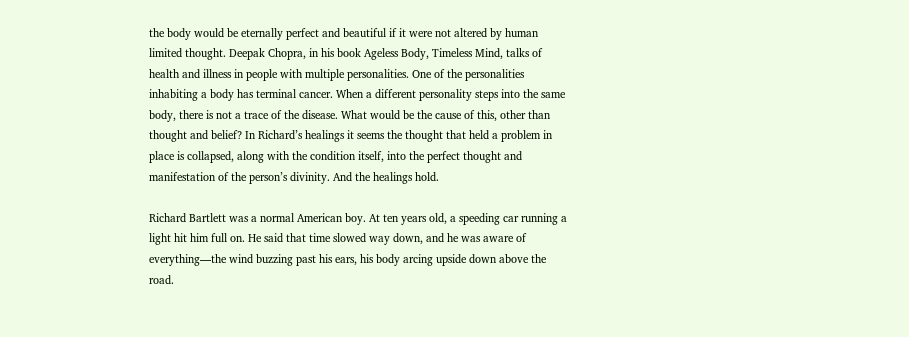the body would be eternally perfect and beautiful if it were not altered by human limited thought. Deepak Chopra, in his book Ageless Body, Timeless Mind, talks of health and illness in people with multiple personalities. One of the personalities inhabiting a body has terminal cancer. When a different personality steps into the same body, there is not a trace of the disease. What would be the cause of this, other than thought and belief? In Richard’s healings it seems the thought that held a problem in place is collapsed, along with the condition itself, into the perfect thought and manifestation of the person’s divinity. And the healings hold.

Richard Bartlett was a normal American boy. At ten years old, a speeding car running a light hit him full on. He said that time slowed way down, and he was aware of everything—the wind buzzing past his ears, his body arcing upside down above the road.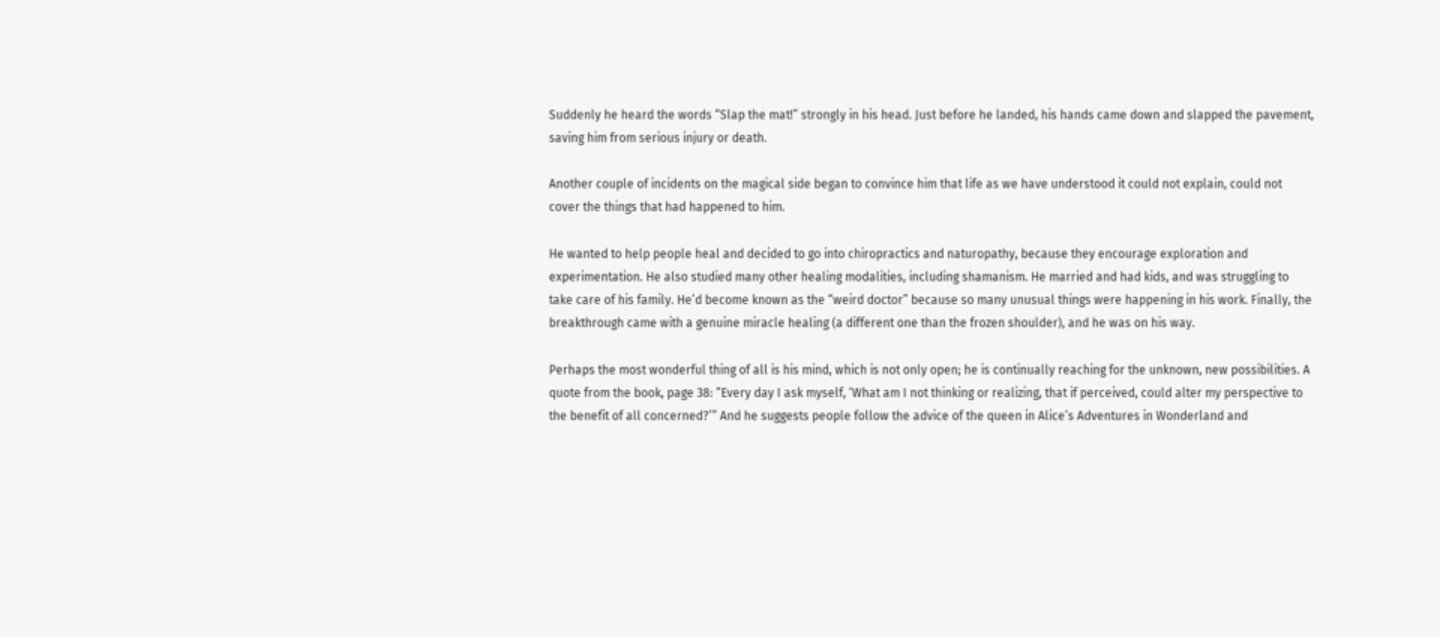Suddenly he heard the words “Slap the mat!” strongly in his head. Just before he landed, his hands came down and slapped the pavement, saving him from serious injury or death.

Another couple of incidents on the magical side began to convince him that life as we have understood it could not explain, could not cover the things that had happened to him.

He wanted to help people heal and decided to go into chiropractics and naturopathy, because they encourage exploration and experimentation. He also studied many other healing modalities, including shamanism. He married and had kids, and was struggling to take care of his family. He’d become known as the “weird doctor” because so many unusual things were happening in his work. Finally, the breakthrough came with a genuine miracle healing (a different one than the frozen shoulder), and he was on his way.

Perhaps the most wonderful thing of all is his mind, which is not only open; he is continually reaching for the unknown, new possibilities. A quote from the book, page 38: “Every day I ask myself, ‘What am I not thinking or realizing, that if perceived, could alter my perspective to the benefit of all concerned?’” And he suggests people follow the advice of the queen in Alice’s Adventures in Wonderland and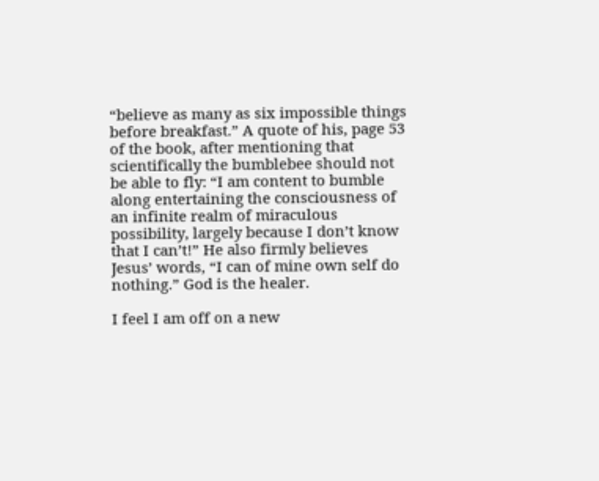“believe as many as six impossible things before breakfast.” A quote of his, page 53 of the book, after mentioning that scientifically the bumblebee should not be able to fly: “I am content to bumble along entertaining the consciousness of an infinite realm of miraculous possibility, largely because I don’t know that I can’t!” He also firmly believes Jesus’ words, “I can of mine own self do nothing.” God is the healer.

I feel I am off on a new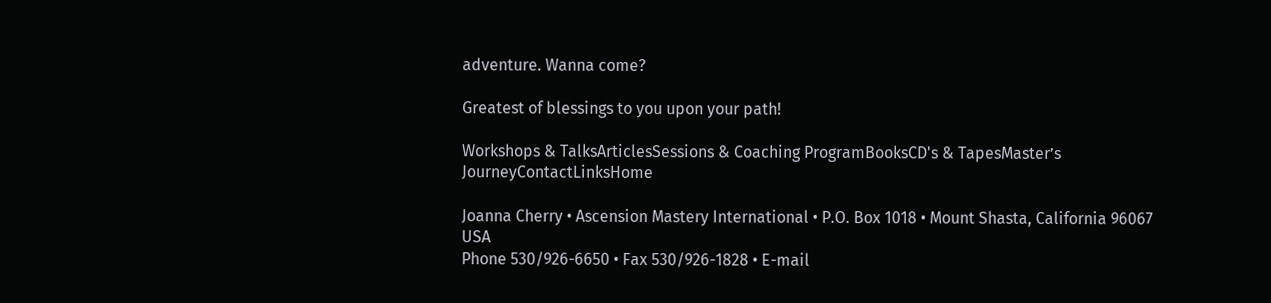adventure. Wanna come?

Greatest of blessings to you upon your path!

Workshops & TalksArticlesSessions & Coaching ProgramBooksCD's & TapesMaster’s JourneyContactLinksHome

Joanna Cherry • Ascension Mastery International • P.O. Box 1018 • Mount Shasta, California 96067 USA
Phone 530/926-6650 • Fax 530/926-1828 • E-mail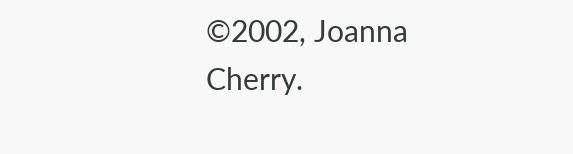©2002, Joanna Cherry.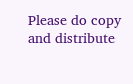Please do copy and distribute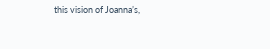this vision of Joanna’s,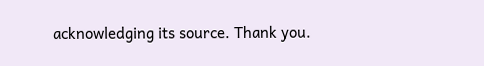acknowledging its source. Thank you.